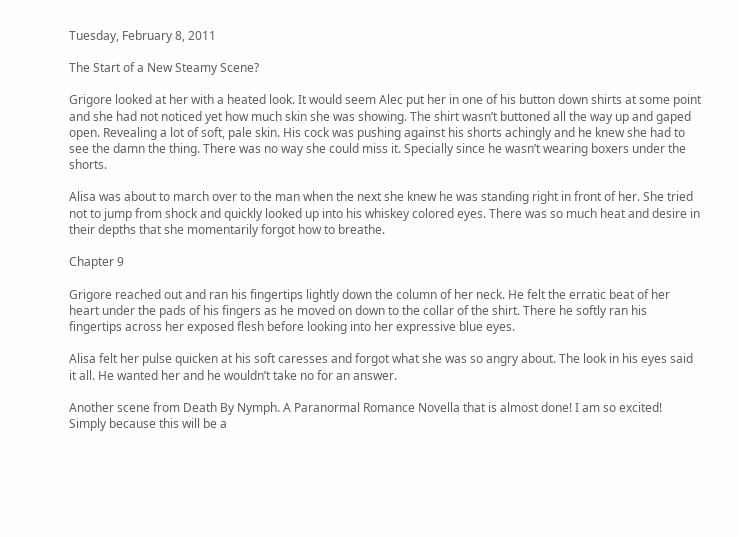Tuesday, February 8, 2011

The Start of a New Steamy Scene?

Grigore looked at her with a heated look. It would seem Alec put her in one of his button down shirts at some point and she had not noticed yet how much skin she was showing. The shirt wasn’t buttoned all the way up and gaped open. Revealing a lot of soft, pale skin. His cock was pushing against his shorts achingly and he knew she had to see the damn the thing. There was no way she could miss it. Specially since he wasn’t wearing boxers under the shorts.

Alisa was about to march over to the man when the next she knew he was standing right in front of her. She tried not to jump from shock and quickly looked up into his whiskey colored eyes. There was so much heat and desire in their depths that she momentarily forgot how to breathe.

Chapter 9

Grigore reached out and ran his fingertips lightly down the column of her neck. He felt the erratic beat of her heart under the pads of his fingers as he moved on down to the collar of the shirt. There he softly ran his fingertips across her exposed flesh before looking into her expressive blue eyes.

Alisa felt her pulse quicken at his soft caresses and forgot what she was so angry about. The look in his eyes said it all. He wanted her and he wouldn’t take no for an answer.

Another scene from Death By Nymph. A Paranormal Romance Novella that is almost done! I am so excited! Simply because this will be a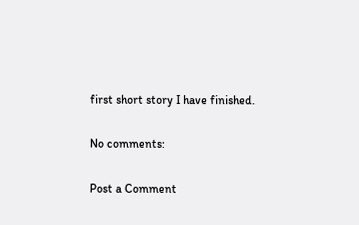first short story I have finished.

No comments:

Post a Comment